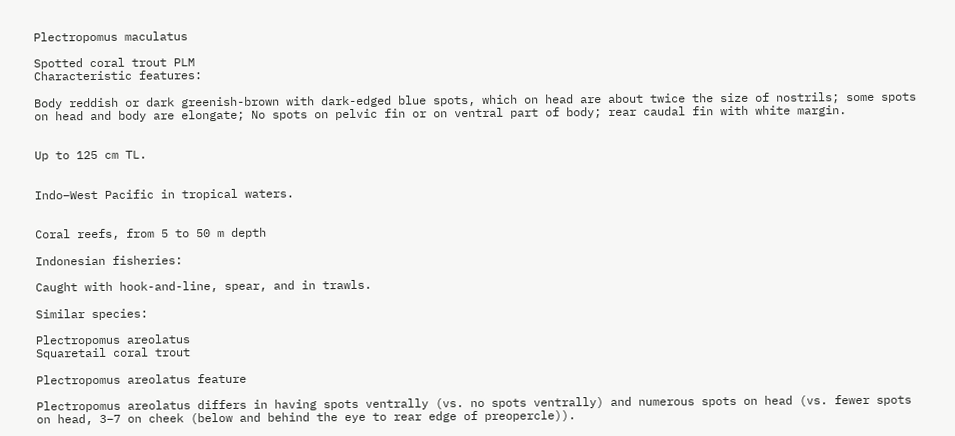Plectropomus maculatus

Spotted coral trout PLM
Characteristic features:

Body reddish or dark greenish-brown with dark-edged blue spots, which on head are about twice the size of nostrils; some spots on head and body are elongate; No spots on pelvic fin or on ventral part of body; rear caudal fin with white margin.


Up to 125 cm TL.


Indo–West Pacific in tropical waters.


Coral reefs, from 5 to 50 m depth

Indonesian fisheries:

Caught with hook-and-line, spear, and in trawls.

Similar species:

Plectropomus areolatus
Squaretail coral trout

Plectropomus areolatus feature

Plectropomus areolatus differs in having spots ventrally (vs. no spots ventrally) and numerous spots on head (vs. fewer spots on head, 3–7 on cheek (below and behind the eye to rear edge of preopercle)).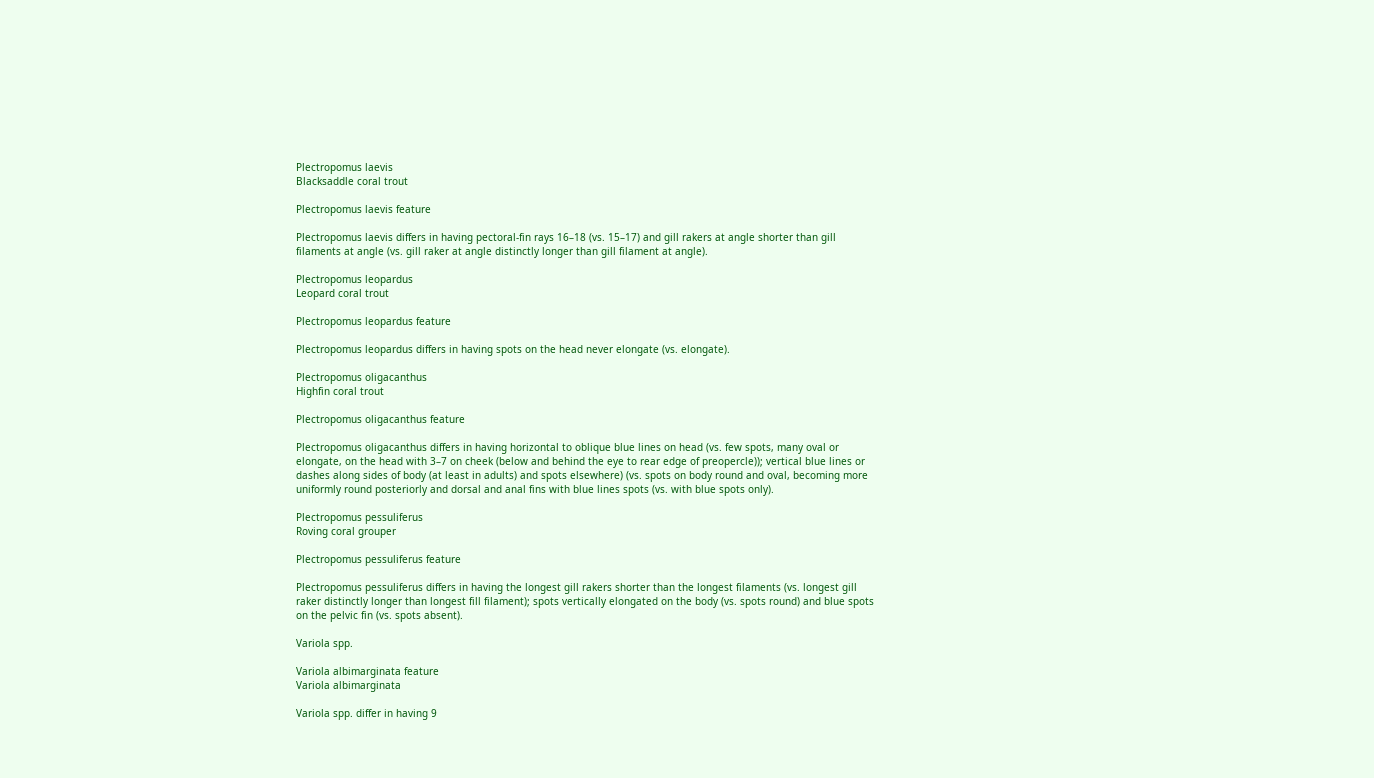Plectropomus laevis
Blacksaddle coral trout

Plectropomus laevis feature

Plectropomus laevis differs in having pectoral-fin rays 16–18 (vs. 15–17) and gill rakers at angle shorter than gill filaments at angle (vs. gill raker at angle distinctly longer than gill filament at angle).

Plectropomus leopardus
Leopard coral trout

Plectropomus leopardus feature

Plectropomus leopardus differs in having spots on the head never elongate (vs. elongate).

Plectropomus oligacanthus
Highfin coral trout

Plectropomus oligacanthus feature

Plectropomus oligacanthus differs in having horizontal to oblique blue lines on head (vs. few spots, many oval or elongate, on the head with 3–7 on cheek (below and behind the eye to rear edge of preopercle)); vertical blue lines or dashes along sides of body (at least in adults) and spots elsewhere) (vs. spots on body round and oval, becoming more uniformly round posteriorly and dorsal and anal fins with blue lines spots (vs. with blue spots only).

Plectropomus pessuliferus
Roving coral grouper

Plectropomus pessuliferus feature

Plectropomus pessuliferus differs in having the longest gill rakers shorter than the longest filaments (vs. longest gill raker distinctly longer than longest fill filament); spots vertically elongated on the body (vs. spots round) and blue spots on the pelvic fin (vs. spots absent).

Variola spp.

Variola albimarginata feature
Variola albimarginata

Variola spp. differ in having 9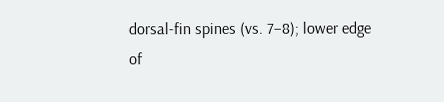dorsal-fin spines (vs. 7–8); lower edge of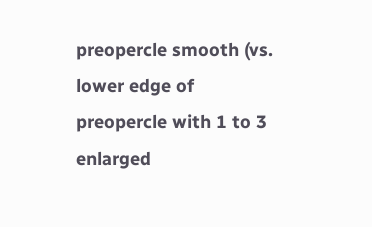preopercle smooth (vs. lower edge of preopercle with 1 to 3 enlarged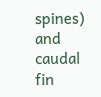spines) and caudal fin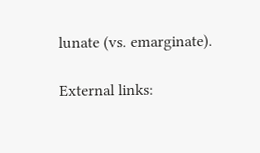lunate (vs. emarginate).

External links: